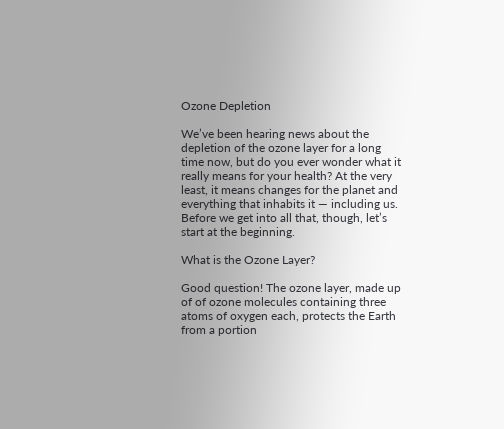Ozone Depletion

We’ve been hearing news about the depletion of the ozone layer for a long time now, but do you ever wonder what it really means for your health? At the very least, it means changes for the planet and everything that inhabits it — including us. Before we get into all that, though, let’s start at the beginning.

What is the Ozone Layer?

Good question! The ozone layer, made up of of ozone molecules containing three atoms of oxygen each, protects the Earth from a portion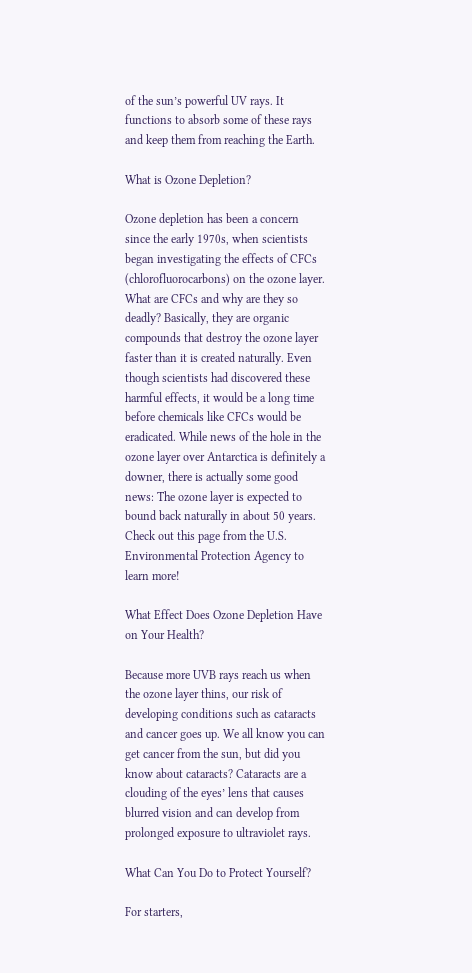of the sun’s powerful UV rays. It functions to absorb some of these rays and keep them from reaching the Earth.

What is Ozone Depletion?

Ozone depletion has been a concern since the early 1970s, when scientists began investigating the effects of CFCs (chlorofluorocarbons) on the ozone layer. What are CFCs and why are they so deadly? Basically, they are organic compounds that destroy the ozone layer faster than it is created naturally. Even though scientists had discovered these harmful effects, it would be a long time before chemicals like CFCs would be eradicated. While news of the hole in the ozone layer over Antarctica is definitely a downer, there is actually some good news: The ozone layer is expected to bound back naturally in about 50 years. Check out this page from the U.S. Environmental Protection Agency to learn more!

What Effect Does Ozone Depletion Have on Your Health?

Because more UVB rays reach us when the ozone layer thins, our risk of developing conditions such as cataracts and cancer goes up. We all know you can get cancer from the sun, but did you know about cataracts? Cataracts are a clouding of the eyes’ lens that causes blurred vision and can develop from prolonged exposure to ultraviolet rays.

What Can You Do to Protect Yourself?

For starters,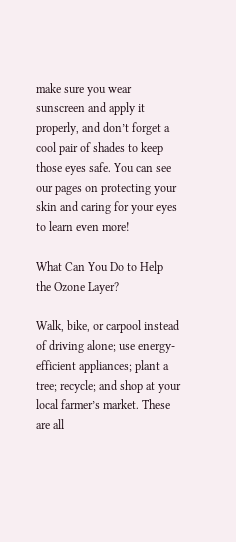make sure you wear sunscreen and apply it properly, and don’t forget a cool pair of shades to keep those eyes safe. You can see our pages on protecting your skin and caring for your eyes to learn even more!

What Can You Do to Help the Ozone Layer?

Walk, bike, or carpool instead of driving alone; use energy-efficient appliances; plant a tree; recycle; and shop at your local farmer’s market. These are all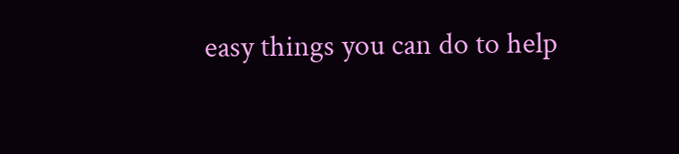easy things you can do to help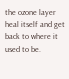the ozone layer heal itself and get back to where it used to be.